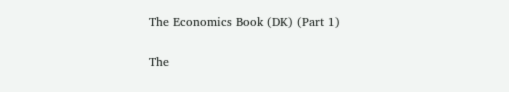The Economics Book (DK) (Part 1)

The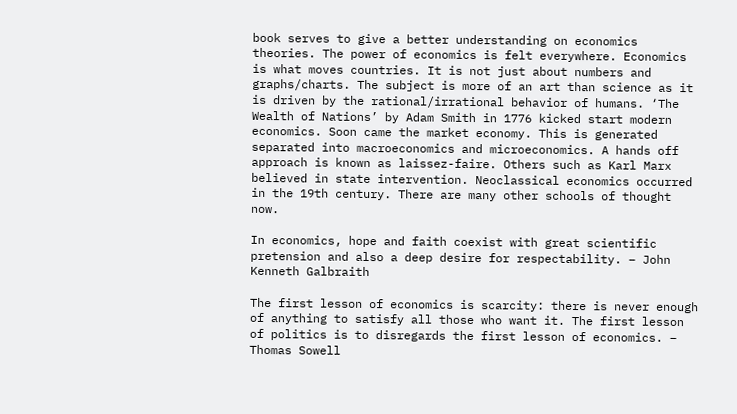book serves to give a better understanding on economics theories. The power of economics is felt everywhere. Economics is what moves countries. It is not just about numbers and graphs/charts. The subject is more of an art than science as it is driven by the rational/irrational behavior of humans. ‘The Wealth of Nations’ by Adam Smith in 1776 kicked start modern economics. Soon came the market economy. This is generated separated into macroeconomics and microeconomics. A hands off approach is known as laissez-faire. Others such as Karl Marx believed in state intervention. Neoclassical economics occurred in the 19th century. There are many other schools of thought now.

In economics, hope and faith coexist with great scientific pretension and also a deep desire for respectability. – John Kenneth Galbraith

The first lesson of economics is scarcity: there is never enough of anything to satisfy all those who want it. The first lesson of politics is to disregards the first lesson of economics. – Thomas Sowell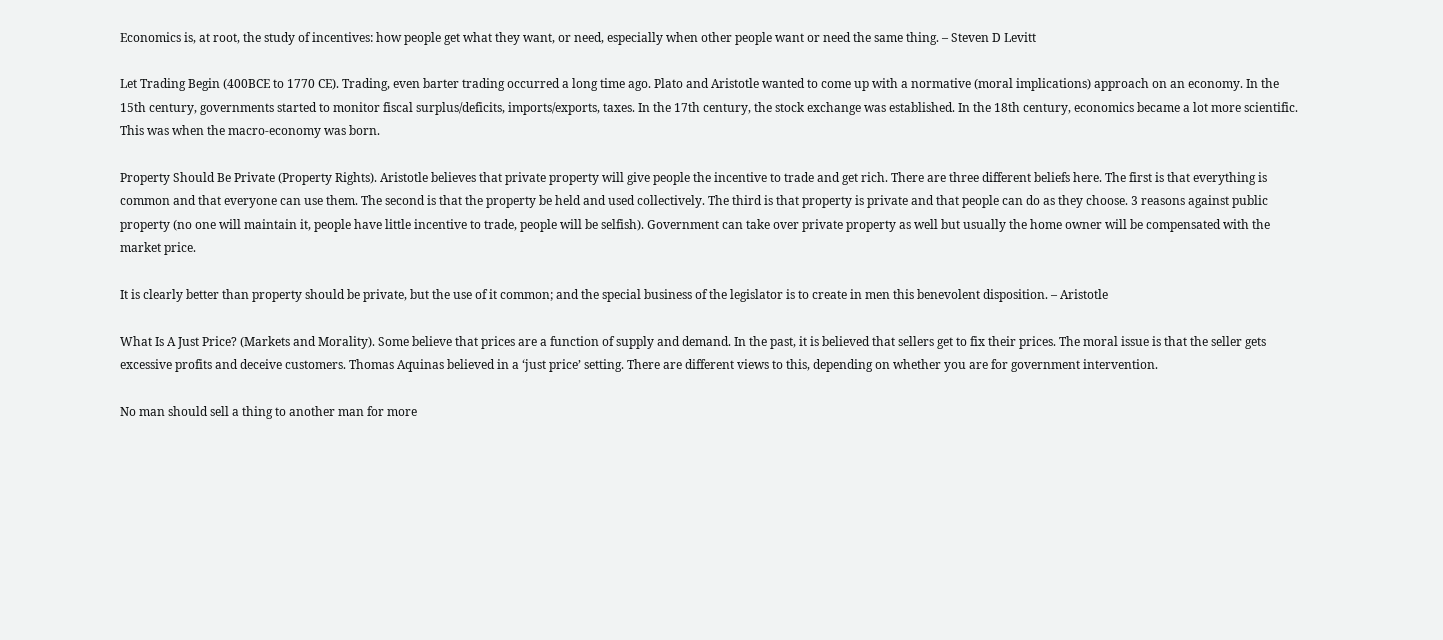Economics is, at root, the study of incentives: how people get what they want, or need, especially when other people want or need the same thing. – Steven D Levitt

Let Trading Begin (400BCE to 1770 CE). Trading, even barter trading occurred a long time ago. Plato and Aristotle wanted to come up with a normative (moral implications) approach on an economy. In the 15th century, governments started to monitor fiscal surplus/deficits, imports/exports, taxes. In the 17th century, the stock exchange was established. In the 18th century, economics became a lot more scientific. This was when the macro-economy was born.

Property Should Be Private (Property Rights). Aristotle believes that private property will give people the incentive to trade and get rich. There are three different beliefs here. The first is that everything is common and that everyone can use them. The second is that the property be held and used collectively. The third is that property is private and that people can do as they choose. 3 reasons against public property (no one will maintain it, people have little incentive to trade, people will be selfish). Government can take over private property as well but usually the home owner will be compensated with the market price.

It is clearly better than property should be private, but the use of it common; and the special business of the legislator is to create in men this benevolent disposition. – Aristotle

What Is A Just Price? (Markets and Morality). Some believe that prices are a function of supply and demand. In the past, it is believed that sellers get to fix their prices. The moral issue is that the seller gets excessive profits and deceive customers. Thomas Aquinas believed in a ‘just price’ setting. There are different views to this, depending on whether you are for government intervention.

No man should sell a thing to another man for more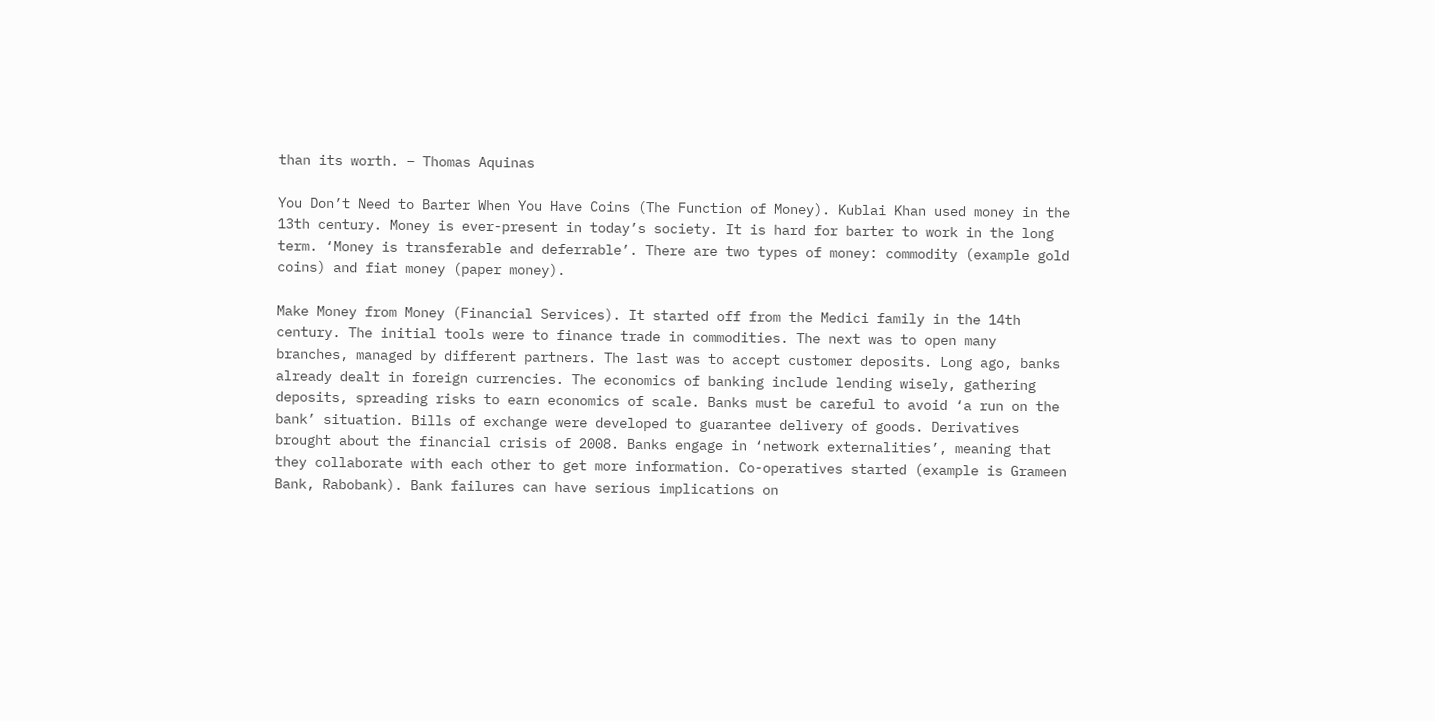than its worth. – Thomas Aquinas

You Don’t Need to Barter When You Have Coins (The Function of Money). Kublai Khan used money in the 13th century. Money is ever-present in today’s society. It is hard for barter to work in the long term. ‘Money is transferable and deferrable’. There are two types of money: commodity (example gold coins) and fiat money (paper money).

Make Money from Money (Financial Services). It started off from the Medici family in the 14th century. The initial tools were to finance trade in commodities. The next was to open many branches, managed by different partners. The last was to accept customer deposits. Long ago, banks already dealt in foreign currencies. The economics of banking include lending wisely, gathering deposits, spreading risks to earn economics of scale. Banks must be careful to avoid ‘a run on the bank’ situation. Bills of exchange were developed to guarantee delivery of goods. Derivatives brought about the financial crisis of 2008. Banks engage in ‘network externalities’, meaning that they collaborate with each other to get more information. Co-operatives started (example is Grameen Bank, Rabobank). Bank failures can have serious implications on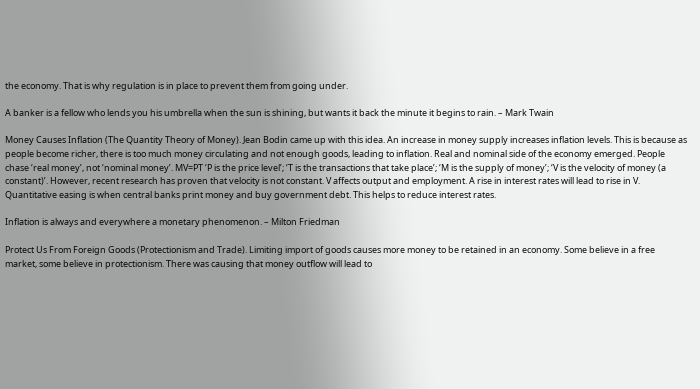the economy. That is why regulation is in place to prevent them from going under.

A banker is a fellow who lends you his umbrella when the sun is shining, but wants it back the minute it begins to rain. – Mark Twain

Money Causes Inflation (The Quantity Theory of Money). Jean Bodin came up with this idea. An increase in money supply increases inflation levels. This is because as people become richer, there is too much money circulating and not enough goods, leading to inflation. Real and nominal side of the economy emerged. People chase ‘real money’, not ‘nominal money’. MV=PT ‘P is the price level’; ‘T is the transactions that take place’; ‘M is the supply of money’; ‘V is the velocity of money (a constant)’. However, recent research has proven that velocity is not constant. V affects output and employment. A rise in interest rates will lead to rise in V. Quantitative easing is when central banks print money and buy government debt. This helps to reduce interest rates.

Inflation is always and everywhere a monetary phenomenon. – Milton Friedman

Protect Us From Foreign Goods (Protectionism and Trade). Limiting import of goods causes more money to be retained in an economy. Some believe in a free market, some believe in protectionism. There was causing that money outflow will lead to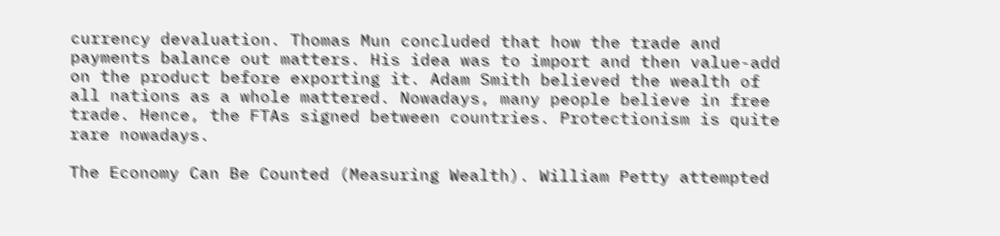currency devaluation. Thomas Mun concluded that how the trade and payments balance out matters. His idea was to import and then value-add on the product before exporting it. Adam Smith believed the wealth of all nations as a whole mattered. Nowadays, many people believe in free trade. Hence, the FTAs signed between countries. Protectionism is quite rare nowadays.

The Economy Can Be Counted (Measuring Wealth). William Petty attempted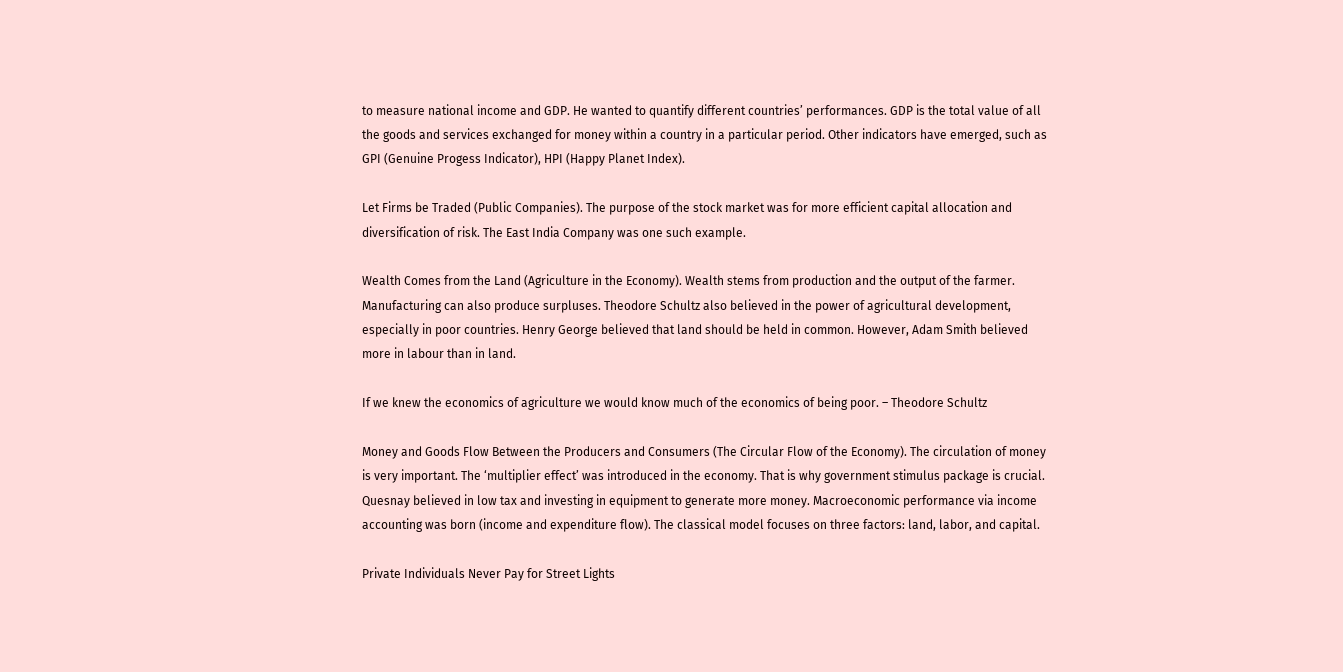to measure national income and GDP. He wanted to quantify different countries’ performances. GDP is the total value of all the goods and services exchanged for money within a country in a particular period. Other indicators have emerged, such as GPI (Genuine Progess Indicator), HPI (Happy Planet Index).

Let Firms be Traded (Public Companies). The purpose of the stock market was for more efficient capital allocation and diversification of risk. The East India Company was one such example.

Wealth Comes from the Land (Agriculture in the Economy). Wealth stems from production and the output of the farmer. Manufacturing can also produce surpluses. Theodore Schultz also believed in the power of agricultural development, especially in poor countries. Henry George believed that land should be held in common. However, Adam Smith believed more in labour than in land.

If we knew the economics of agriculture we would know much of the economics of being poor. – Theodore Schultz

Money and Goods Flow Between the Producers and Consumers (The Circular Flow of the Economy). The circulation of money is very important. The ‘multiplier effect’ was introduced in the economy. That is why government stimulus package is crucial. Quesnay believed in low tax and investing in equipment to generate more money. Macroeconomic performance via income accounting was born (income and expenditure flow). The classical model focuses on three factors: land, labor, and capital.

Private Individuals Never Pay for Street Lights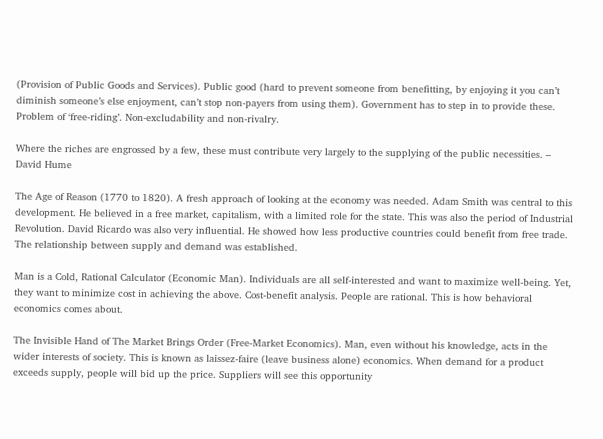(Provision of Public Goods and Services). Public good (hard to prevent someone from benefitting, by enjoying it you can’t diminish someone’s else enjoyment, can’t stop non-payers from using them). Government has to step in to provide these. Problem of ‘free-riding’. Non-excludability and non-rivalry.

Where the riches are engrossed by a few, these must contribute very largely to the supplying of the public necessities. – David Hume

The Age of Reason (1770 to 1820). A fresh approach of looking at the economy was needed. Adam Smith was central to this development. He believed in a free market, capitalism, with a limited role for the state. This was also the period of Industrial Revolution. David Ricardo was also very influential. He showed how less productive countries could benefit from free trade. The relationship between supply and demand was established.

Man is a Cold, Rational Calculator (Economic Man). Individuals are all self-interested and want to maximize well-being. Yet, they want to minimize cost in achieving the above. Cost-benefit analysis. People are rational. This is how behavioral economics comes about.

The Invisible Hand of The Market Brings Order (Free-Market Economics). Man, even without his knowledge, acts in the wider interests of society. This is known as laissez-faire (leave business alone) economics. When demand for a product exceeds supply, people will bid up the price. Suppliers will see this opportunity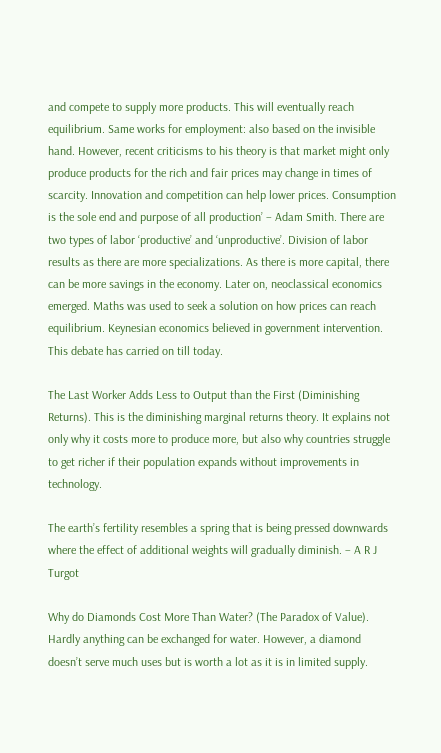and compete to supply more products. This will eventually reach equilibrium. Same works for employment: also based on the invisible hand. However, recent criticisms to his theory is that market might only produce products for the rich and fair prices may change in times of scarcity. Innovation and competition can help lower prices. Consumption is the sole end and purpose of all production’ – Adam Smith. There are two types of labor ‘productive’ and ‘unproductive’. Division of labor results as there are more specializations. As there is more capital, there can be more savings in the economy. Later on, neoclassical economics emerged. Maths was used to seek a solution on how prices can reach equilibrium. Keynesian economics believed in government intervention. This debate has carried on till today.

The Last Worker Adds Less to Output than the First (Diminishing Returns). This is the diminishing marginal returns theory. It explains not only why it costs more to produce more, but also why countries struggle to get richer if their population expands without improvements in technology.

The earth’s fertility resembles a spring that is being pressed downwards where the effect of additional weights will gradually diminish. – A R J Turgot

Why do Diamonds Cost More Than Water? (The Paradox of Value). Hardly anything can be exchanged for water. However, a diamond doesn’t serve much uses but is worth a lot as it is in limited supply.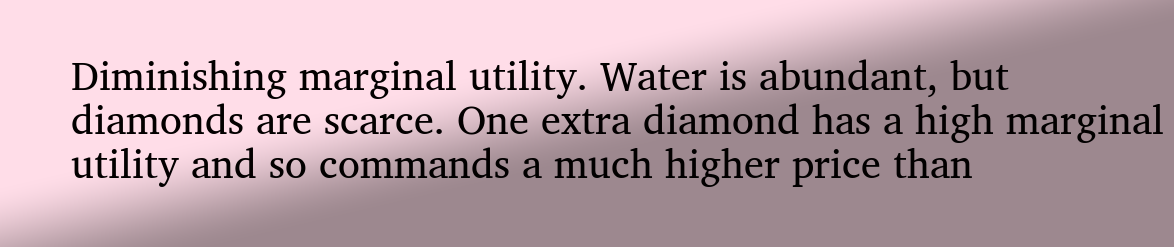Diminishing marginal utility. Water is abundant, but diamonds are scarce. One extra diamond has a high marginal utility and so commands a much higher price than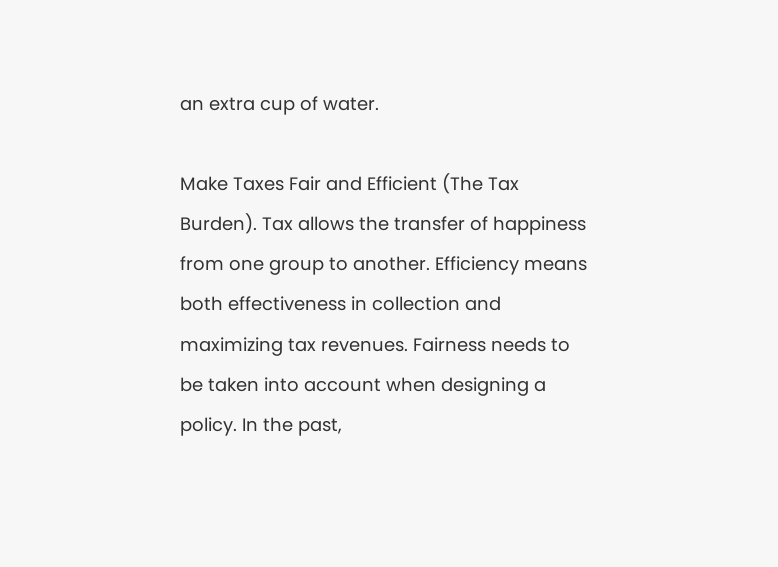an extra cup of water.

Make Taxes Fair and Efficient (The Tax Burden). Tax allows the transfer of happiness from one group to another. Efficiency means both effectiveness in collection and maximizing tax revenues. Fairness needs to be taken into account when designing a policy. In the past,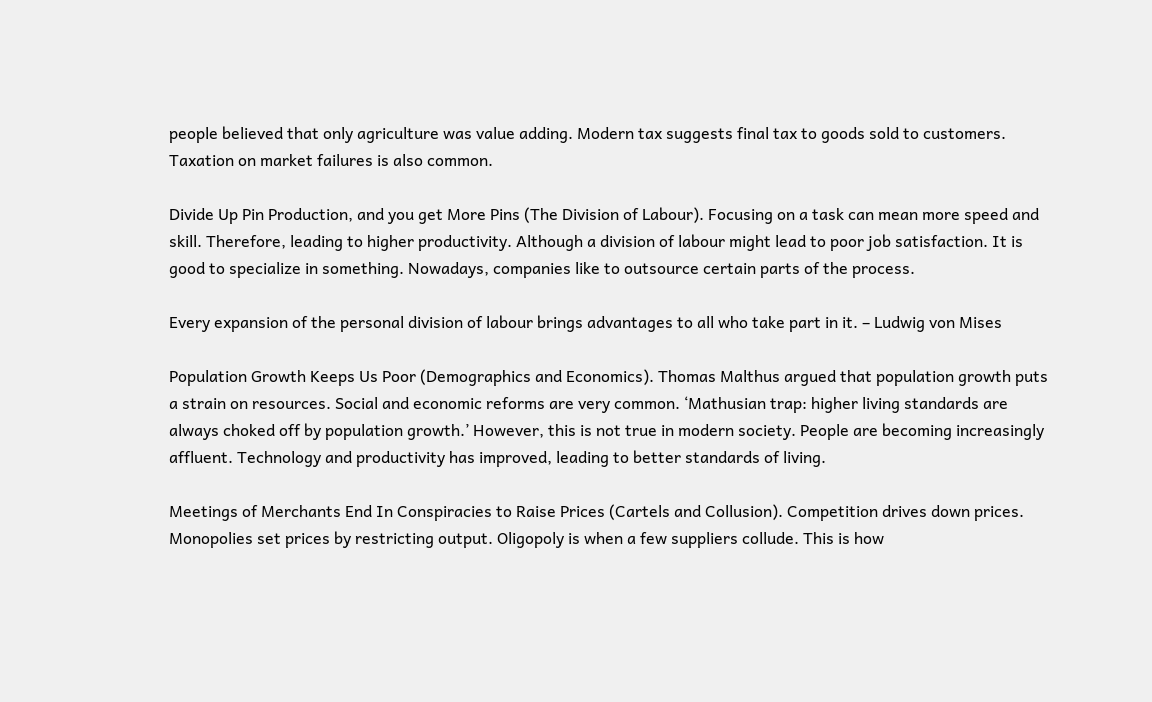people believed that only agriculture was value adding. Modern tax suggests final tax to goods sold to customers. Taxation on market failures is also common.

Divide Up Pin Production, and you get More Pins (The Division of Labour). Focusing on a task can mean more speed and skill. Therefore, leading to higher productivity. Although a division of labour might lead to poor job satisfaction. It is good to specialize in something. Nowadays, companies like to outsource certain parts of the process.

Every expansion of the personal division of labour brings advantages to all who take part in it. – Ludwig von Mises

Population Growth Keeps Us Poor (Demographics and Economics). Thomas Malthus argued that population growth puts a strain on resources. Social and economic reforms are very common. ‘Mathusian trap: higher living standards are always choked off by population growth.’ However, this is not true in modern society. People are becoming increasingly affluent. Technology and productivity has improved, leading to better standards of living.

Meetings of Merchants End In Conspiracies to Raise Prices (Cartels and Collusion). Competition drives down prices. Monopolies set prices by restricting output. Oligopoly is when a few suppliers collude. This is how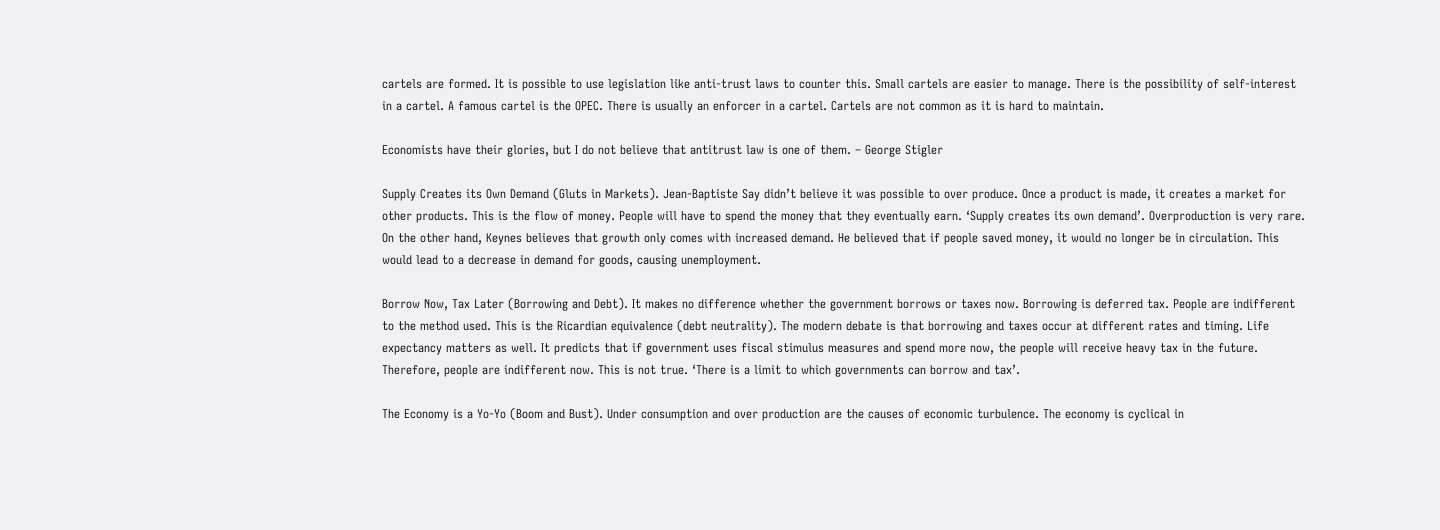cartels are formed. It is possible to use legislation like anti-trust laws to counter this. Small cartels are easier to manage. There is the possibility of self-interest in a cartel. A famous cartel is the OPEC. There is usually an enforcer in a cartel. Cartels are not common as it is hard to maintain.

Economists have their glories, but I do not believe that antitrust law is one of them. – George Stigler

Supply Creates its Own Demand (Gluts in Markets). Jean-Baptiste Say didn’t believe it was possible to over produce. Once a product is made, it creates a market for other products. This is the flow of money. People will have to spend the money that they eventually earn. ‘Supply creates its own demand’. Overproduction is very rare. On the other hand, Keynes believes that growth only comes with increased demand. He believed that if people saved money, it would no longer be in circulation. This would lead to a decrease in demand for goods, causing unemployment.

Borrow Now, Tax Later (Borrowing and Debt). It makes no difference whether the government borrows or taxes now. Borrowing is deferred tax. People are indifferent to the method used. This is the Ricardian equivalence (debt neutrality). The modern debate is that borrowing and taxes occur at different rates and timing. Life expectancy matters as well. It predicts that if government uses fiscal stimulus measures and spend more now, the people will receive heavy tax in the future. Therefore, people are indifferent now. This is not true. ‘There is a limit to which governments can borrow and tax’.

The Economy is a Yo-Yo (Boom and Bust). Under consumption and over production are the causes of economic turbulence. The economy is cyclical in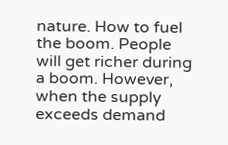nature. How to fuel the boom. People will get richer during a boom. However, when the supply exceeds demand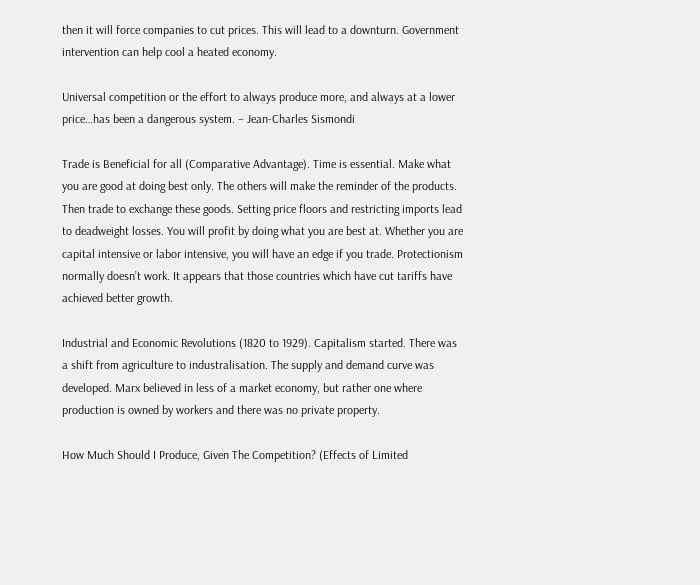then it will force companies to cut prices. This will lead to a downturn. Government intervention can help cool a heated economy.

Universal competition or the effort to always produce more, and always at a lower price…has been a dangerous system. – Jean-Charles Sismondi

Trade is Beneficial for all (Comparative Advantage). Time is essential. Make what you are good at doing best only. The others will make the reminder of the products. Then trade to exchange these goods. Setting price floors and restricting imports lead to deadweight losses. You will profit by doing what you are best at. Whether you are capital intensive or labor intensive, you will have an edge if you trade. Protectionism normally doesn’t work. It appears that those countries which have cut tariffs have achieved better growth.

Industrial and Economic Revolutions (1820 to 1929). Capitalism started. There was a shift from agriculture to industralisation. The supply and demand curve was developed. Marx believed in less of a market economy, but rather one where production is owned by workers and there was no private property.

How Much Should I Produce, Given The Competition? (Effects of Limited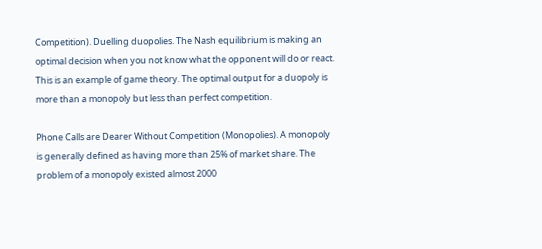Competition). Duelling duopolies. The Nash equilibrium is making an optimal decision when you not know what the opponent will do or react. This is an example of game theory. The optimal output for a duopoly is more than a monopoly but less than perfect competition.

Phone Calls are Dearer Without Competition (Monopolies). A monopoly is generally defined as having more than 25% of market share. The problem of a monopoly existed almost 2000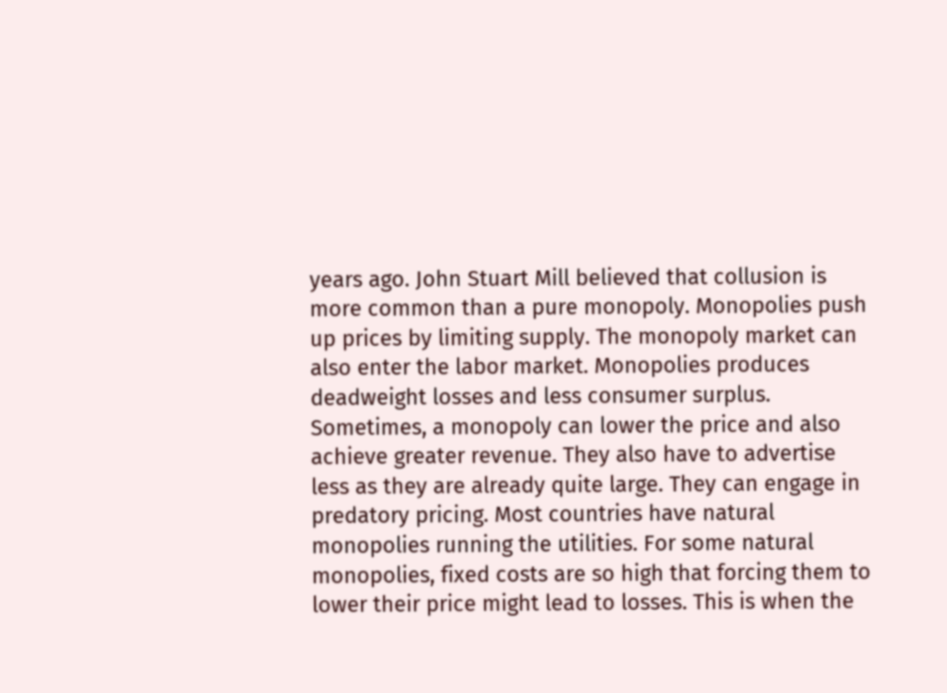years ago. John Stuart Mill believed that collusion is more common than a pure monopoly. Monopolies push up prices by limiting supply. The monopoly market can also enter the labor market. Monopolies produces deadweight losses and less consumer surplus. Sometimes, a monopoly can lower the price and also achieve greater revenue. They also have to advertise less as they are already quite large. They can engage in predatory pricing. Most countries have natural monopolies running the utilities. For some natural monopolies, fixed costs are so high that forcing them to lower their price might lead to losses. This is when the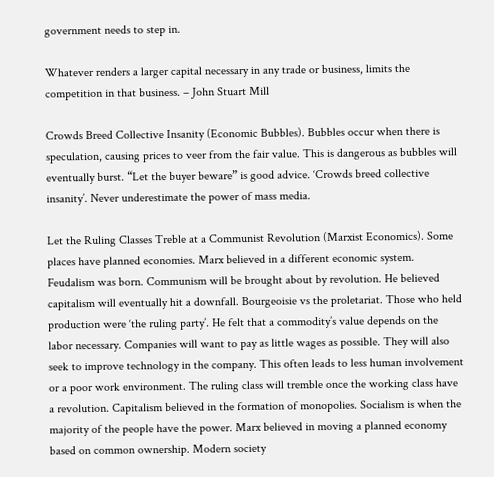government needs to step in.

Whatever renders a larger capital necessary in any trade or business, limits the competition in that business. – John Stuart Mill

Crowds Breed Collective Insanity (Economic Bubbles). Bubbles occur when there is speculation, causing prices to veer from the fair value. This is dangerous as bubbles will eventually burst. “Let the buyer beware” is good advice. ‘Crowds breed collective insanity’. Never underestimate the power of mass media.

Let the Ruling Classes Treble at a Communist Revolution (Marxist Economics). Some places have planned economies. Marx believed in a different economic system. Feudalism was born. Communism will be brought about by revolution. He believed capitalism will eventually hit a downfall. Bourgeoisie vs the proletariat. Those who held production were ‘the ruling party’. He felt that a commodity’s value depends on the labor necessary. Companies will want to pay as little wages as possible. They will also seek to improve technology in the company. This often leads to less human involvement or a poor work environment. The ruling class will tremble once the working class have a revolution. Capitalism believed in the formation of monopolies. Socialism is when the majority of the people have the power. Marx believed in moving a planned economy based on common ownership. Modern society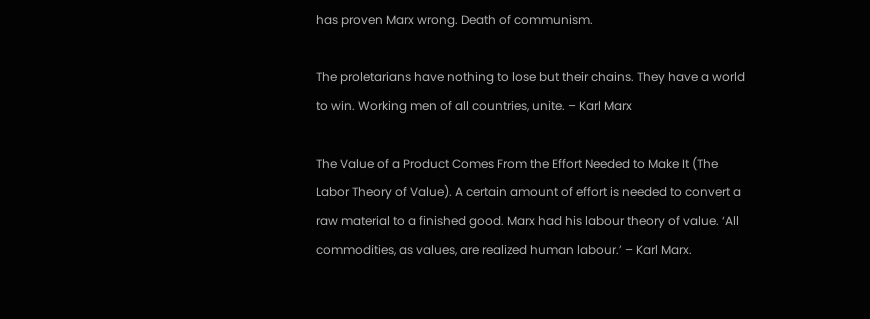has proven Marx wrong. Death of communism.

The proletarians have nothing to lose but their chains. They have a world to win. Working men of all countries, unite. – Karl Marx

The Value of a Product Comes From the Effort Needed to Make It (The Labor Theory of Value). A certain amount of effort is needed to convert a raw material to a finished good. Marx had his labour theory of value. ‘All commodities, as values, are realized human labour.’ – Karl Marx.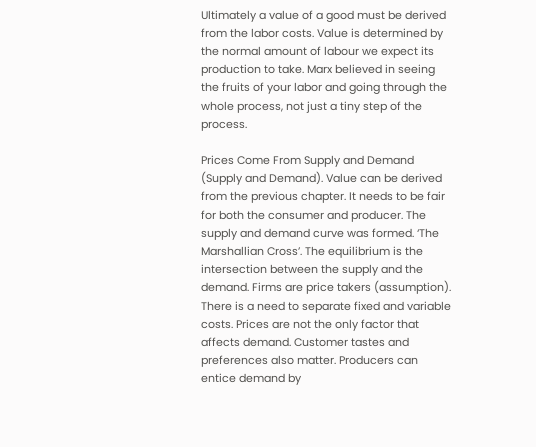Ultimately a value of a good must be derived from the labor costs. Value is determined by the normal amount of labour we expect its production to take. Marx believed in seeing the fruits of your labor and going through the whole process, not just a tiny step of the process.

Prices Come From Supply and Demand (Supply and Demand). Value can be derived from the previous chapter. It needs to be fair for both the consumer and producer. The supply and demand curve was formed. ‘The Marshallian Cross’. The equilibrium is the intersection between the supply and the demand. Firms are price takers (assumption). There is a need to separate fixed and variable costs. Prices are not the only factor that affects demand. Customer tastes and preferences also matter. Producers can entice demand by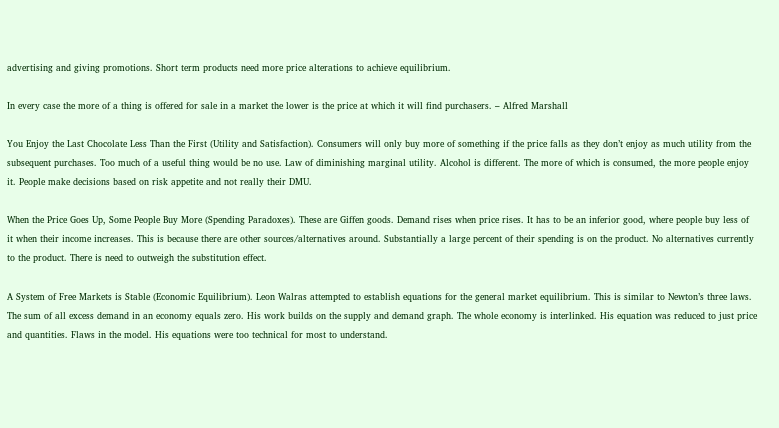advertising and giving promotions. Short term products need more price alterations to achieve equilibrium.

In every case the more of a thing is offered for sale in a market the lower is the price at which it will find purchasers. – Alfred Marshall

You Enjoy the Last Chocolate Less Than the First (Utility and Satisfaction). Consumers will only buy more of something if the price falls as they don’t enjoy as much utility from the subsequent purchases. Too much of a useful thing would be no use. Law of diminishing marginal utility. Alcohol is different. The more of which is consumed, the more people enjoy it. People make decisions based on risk appetite and not really their DMU.

When the Price Goes Up, Some People Buy More (Spending Paradoxes). These are Giffen goods. Demand rises when price rises. It has to be an inferior good, where people buy less of it when their income increases. This is because there are other sources/alternatives around. Substantially a large percent of their spending is on the product. No alternatives currently to the product. There is need to outweigh the substitution effect.

A System of Free Markets is Stable (Economic Equilibrium). Leon Walras attempted to establish equations for the general market equilibrium. This is similar to Newton’s three laws. The sum of all excess demand in an economy equals zero. His work builds on the supply and demand graph. The whole economy is interlinked. His equation was reduced to just price and quantities. Flaws in the model. His equations were too technical for most to understand.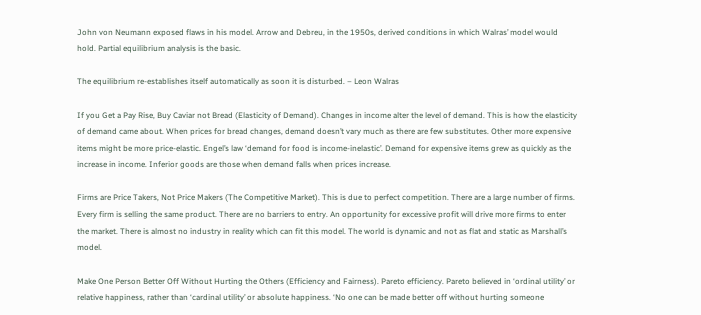John von Neumann exposed flaws in his model. Arrow and Debreu, in the 1950s, derived conditions in which Walras’ model would hold. Partial equilibrium analysis is the basic.

The equilibrium re-establishes itself automatically as soon it is disturbed. – Leon Walras

If you Get a Pay Rise, Buy Caviar not Bread (Elasticity of Demand). Changes in income alter the level of demand. This is how the elasticity of demand came about. When prices for bread changes, demand doesn’t vary much as there are few substitutes. Other more expensive items might be more price-elastic. Engel’s law ‘demand for food is income-inelastic’. Demand for expensive items grew as quickly as the increase in income. Inferior goods are those when demand falls when prices increase.

Firms are Price Takers, Not Price Makers (The Competitive Market). This is due to perfect competition. There are a large number of firms. Every firm is selling the same product. There are no barriers to entry. An opportunity for excessive profit will drive more firms to enter the market. There is almost no industry in reality which can fit this model. The world is dynamic and not as flat and static as Marshall’s model.

Make One Person Better Off Without Hurting the Others (Efficiency and Fairness). Pareto efficiency. Pareto believed in ‘ordinal utility’ or relative happiness, rather than ‘cardinal utility’ or absolute happiness. ‘No one can be made better off without hurting someone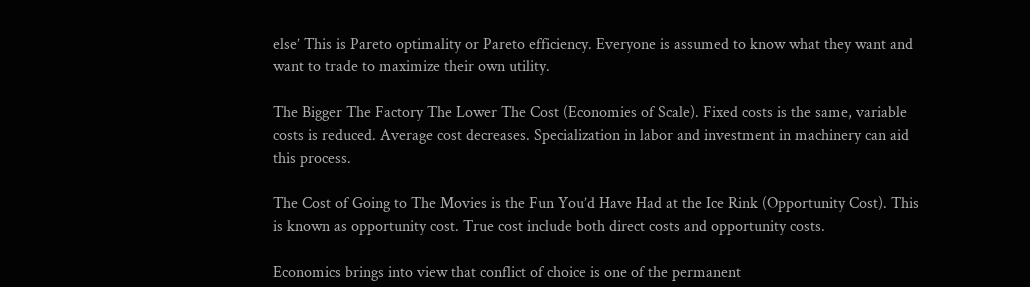else’ This is Pareto optimality or Pareto efficiency. Everyone is assumed to know what they want and want to trade to maximize their own utility.

The Bigger The Factory The Lower The Cost (Economies of Scale). Fixed costs is the same, variable costs is reduced. Average cost decreases. Specialization in labor and investment in machinery can aid this process.

The Cost of Going to The Movies is the Fun You’d Have Had at the Ice Rink (Opportunity Cost). This is known as opportunity cost. True cost include both direct costs and opportunity costs.

Economics brings into view that conflict of choice is one of the permanent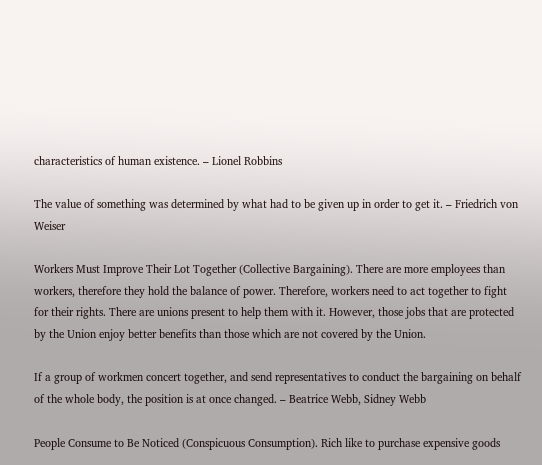characteristics of human existence. – Lionel Robbins

The value of something was determined by what had to be given up in order to get it. – Friedrich von Weiser

Workers Must Improve Their Lot Together (Collective Bargaining). There are more employees than workers, therefore they hold the balance of power. Therefore, workers need to act together to fight for their rights. There are unions present to help them with it. However, those jobs that are protected by the Union enjoy better benefits than those which are not covered by the Union.

If a group of workmen concert together, and send representatives to conduct the bargaining on behalf of the whole body, the position is at once changed. – Beatrice Webb, Sidney Webb

People Consume to Be Noticed (Conspicuous Consumption). Rich like to purchase expensive goods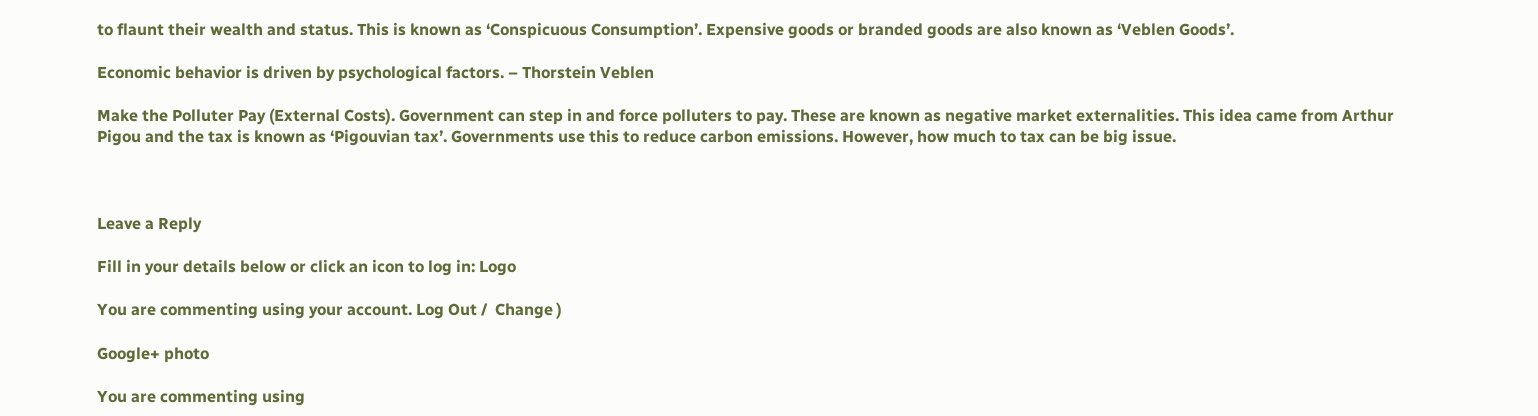to flaunt their wealth and status. This is known as ‘Conspicuous Consumption’. Expensive goods or branded goods are also known as ‘Veblen Goods’.

Economic behavior is driven by psychological factors. – Thorstein Veblen

Make the Polluter Pay (External Costs). Government can step in and force polluters to pay. These are known as negative market externalities. This idea came from Arthur Pigou and the tax is known as ‘Pigouvian tax’. Governments use this to reduce carbon emissions. However, how much to tax can be big issue.



Leave a Reply

Fill in your details below or click an icon to log in: Logo

You are commenting using your account. Log Out /  Change )

Google+ photo

You are commenting using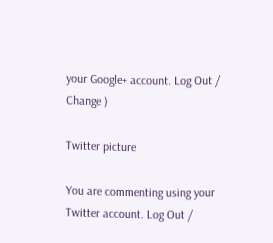your Google+ account. Log Out /  Change )

Twitter picture

You are commenting using your Twitter account. Log Out /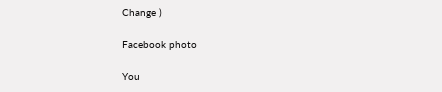Change )

Facebook photo

You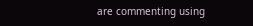are commenting using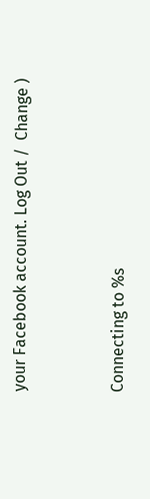your Facebook account. Log Out /  Change )


Connecting to %s